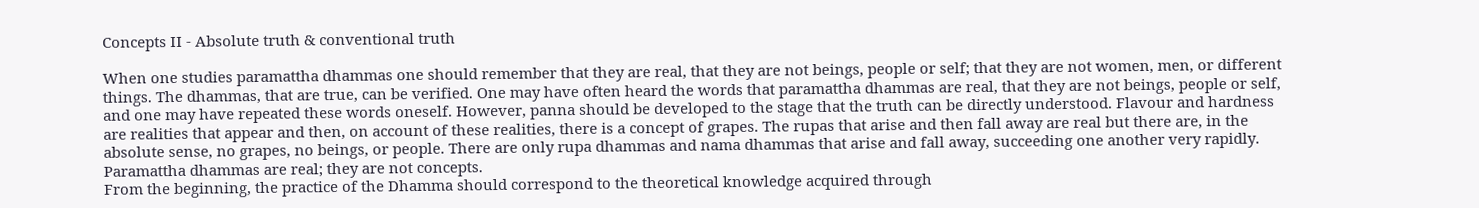Concepts II - Absolute truth & conventional truth

When one studies paramattha dhammas one should remember that they are real, that they are not beings, people or self; that they are not women, men, or different things. The dhammas, that are true, can be verified. One may have often heard the words that paramattha dhammas are real, that they are not beings, people or self, and one may have repeated these words oneself. However, panna should be developed to the stage that the truth can be directly understood. Flavour and hardness are realities that appear and then, on account of these realities, there is a concept of grapes. The rupas that arise and then fall away are real but there are, in the absolute sense, no grapes, no beings, or people. There are only rupa dhammas and nama dhammas that arise and fall away, succeeding one another very rapidly. Paramattha dhammas are real; they are not concepts.
From the beginning, the practice of the Dhamma should correspond to the theoretical knowledge acquired through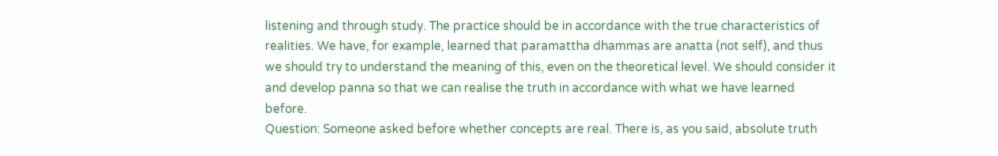listening and through study. The practice should be in accordance with the true characteristics of realities. We have, for example, learned that paramattha dhammas are anatta (not self), and thus we should try to understand the meaning of this, even on the theoretical level. We should consider it and develop panna so that we can realise the truth in accordance with what we have learned before.
Question: Someone asked before whether concepts are real. There is, as you said, absolute truth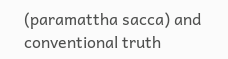(paramattha sacca) and conventional truth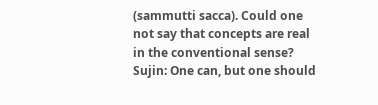(sammutti sacca). Could one not say that concepts are real in the conventional sense?
Sujin: One can, but one should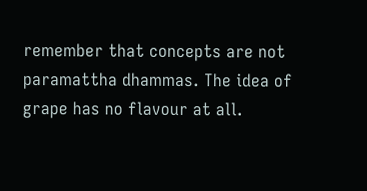remember that concepts are not paramattha dhammas. The idea of grape has no flavour at all.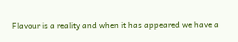Flavour is a reality and when it has appeared we have a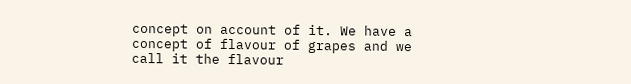concept on account of it. We have a concept of flavour of grapes and we call it the flavour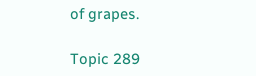of grapes.

Topic 289